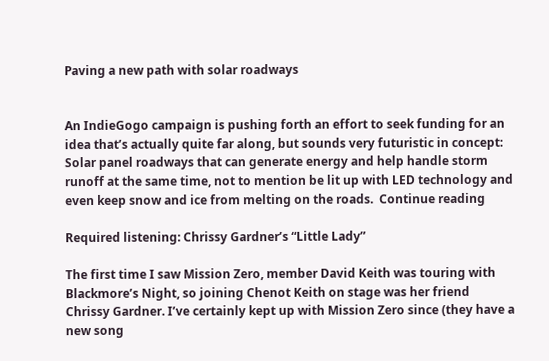Paving a new path with solar roadways


An IndieGogo campaign is pushing forth an effort to seek funding for an idea that’s actually quite far along, but sounds very futuristic in concept: Solar panel roadways that can generate energy and help handle storm runoff at the same time, not to mention be lit up with LED technology and even keep snow and ice from melting on the roads.  Continue reading

Required listening: Chrissy Gardner’s “Little Lady”

The first time I saw Mission Zero, member David Keith was touring with Blackmore’s Night, so joining Chenot Keith on stage was her friend Chrissy Gardner. I’ve certainly kept up with Mission Zero since (they have a new song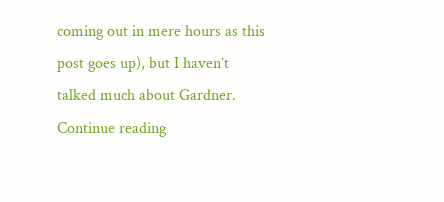coming out in mere hours as this post goes up), but I haven’t talked much about Gardner. Continue reading